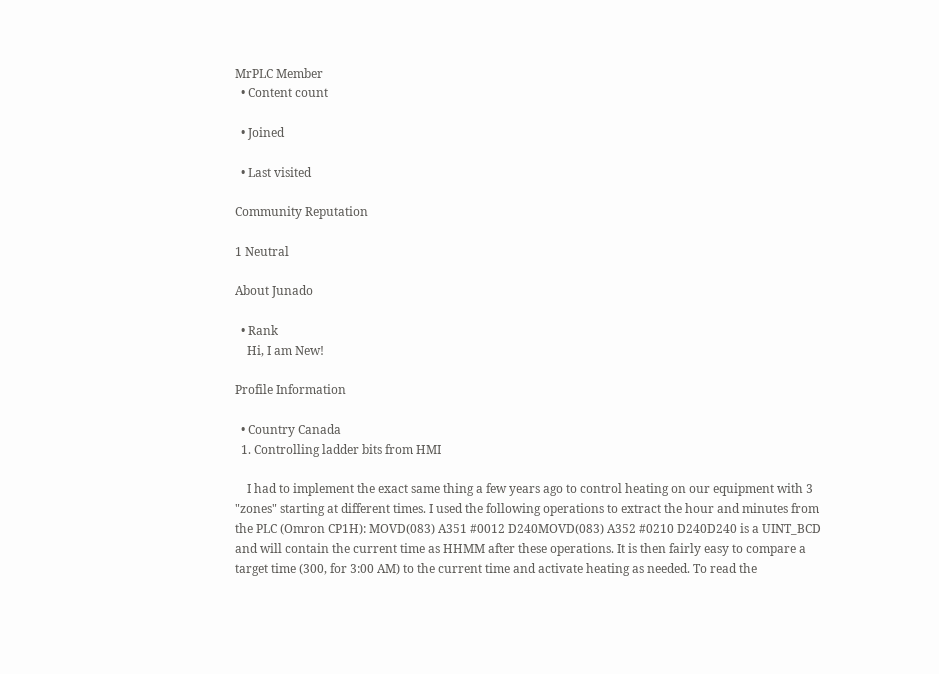MrPLC Member
  • Content count

  • Joined

  • Last visited

Community Reputation

1 Neutral

About Junado

  • Rank
    Hi, I am New!

Profile Information

  • Country Canada
  1. Controlling ladder bits from HMI

    I had to implement the exact same thing a few years ago to control heating on our equipment with 3 "zones" starting at different times. I used the following operations to extract the hour and minutes from the PLC (Omron CP1H): MOVD(083) A351 #0012 D240MOVD(083) A352 #0210 D240D240 is a UINT_BCD and will contain the current time as HHMM after these operations. It is then fairly easy to compare a target time (300, for 3:00 AM) to the current time and activate heating as needed. To read the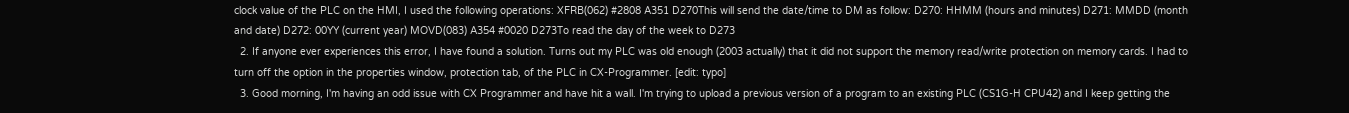clock value of the PLC on the HMI, I used the following operations: XFRB(062) #2808 A351 D270This will send the date/time to DM as follow: D270: HHMM (hours and minutes) D271: MMDD (month and date) D272: 00YY (current year) MOVD(083) A354 #0020 D273To read the day of the week to D273
  2. If anyone ever experiences this error, I have found a solution. Turns out my PLC was old enough (2003 actually) that it did not support the memory read/write protection on memory cards. I had to turn off the option in the properties window, protection tab, of the PLC in CX-Programmer. [edit: typo]
  3. Good morning, I'm having an odd issue with CX Programmer and have hit a wall. I'm trying to upload a previous version of a program to an existing PLC (CS1G-H CPU42) and I keep getting the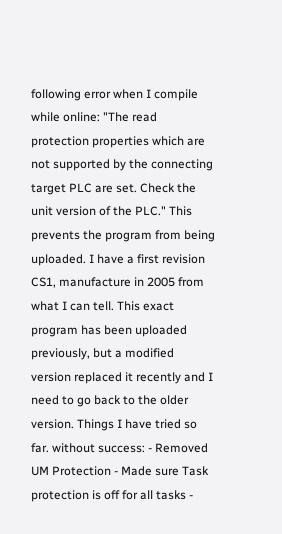following error when I compile while online: "The read protection properties which are not supported by the connecting target PLC are set. Check the unit version of the PLC." This prevents the program from being uploaded. I have a first revision CS1, manufacture in 2005 from what I can tell. This exact program has been uploaded previously, but a modified version replaced it recently and I need to go back to the older version. Things I have tried so far. without success: - Removed UM Protection - Made sure Task protection is off for all tasks -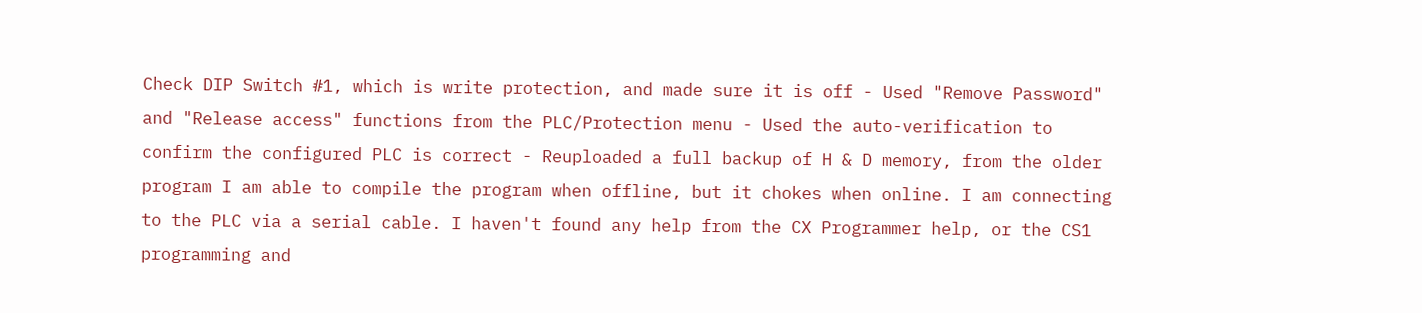Check DIP Switch #1, which is write protection, and made sure it is off - Used "Remove Password" and "Release access" functions from the PLC/Protection menu - Used the auto-verification to confirm the configured PLC is correct - Reuploaded a full backup of H & D memory, from the older program I am able to compile the program when offline, but it chokes when online. I am connecting to the PLC via a serial cable. I haven't found any help from the CX Programmer help, or the CS1 programming and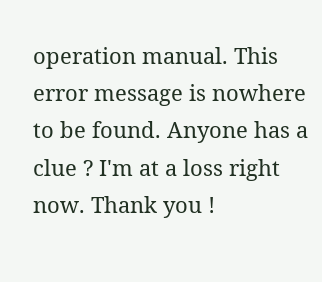operation manual. This error message is nowhere to be found. Anyone has a clue ? I'm at a loss right now. Thank you !